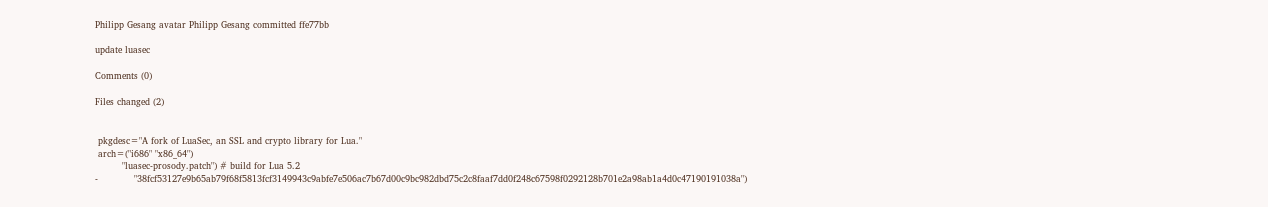Philipp Gesang avatar Philipp Gesang committed ffe77bb

update luasec

Comments (0)

Files changed (2)


 pkgdesc="A fork of LuaSec, an SSL and crypto library for Lua."
 arch=("i686" "x86_64")
         "luasec-prosody.patch") # build for Lua 5.2
-            "38fcf53127e9b65ab79f68f5813fcf3149943c9abfe7e506ac7b67d00c9bc982dbd75c2c8faaf7dd0f248c67598f0292128b701e2a98ab1a4d0c47190191038a")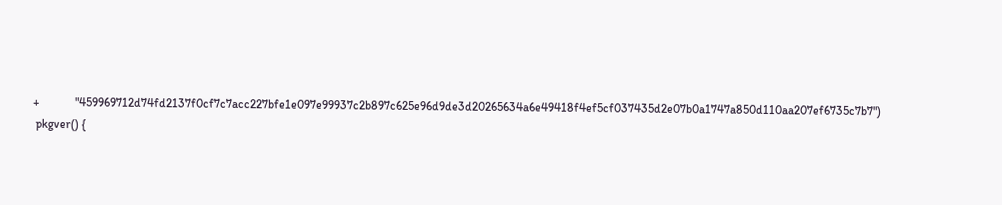+            "459969712d74fd2137f0cf7c7acc227bfe1e097e99937c2b897c625e96d9de3d20265634a6e49418f4ef5cf037435d2e07b0a1747a850d110aa207ef6735c7b7")
 pkgver() {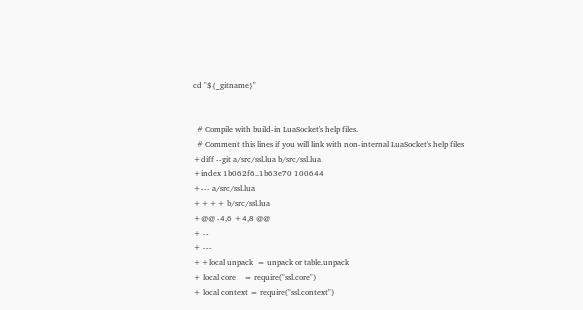cd "${_gitname}"


  # Compile with build-in LuaSocket's help files.
  # Comment this lines if you will link with non-internal LuaSocket's help files
+diff --git a/src/ssl.lua b/src/ssl.lua
+index 1b062f6..1b63e70 100644
+--- a/src/ssl.lua
++++ b/src/ssl.lua
+@@ -4,6 +4,8 @@
+ --
+ ---
++local unpack  = unpack or table.unpack
+ local core    = require("ssl.core")
+ local context = require("ssl.context")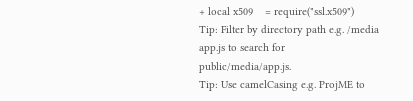+ local x509    = require("ssl.x509")
Tip: Filter by directory path e.g. /media app.js to search for public/media/app.js.
Tip: Use camelCasing e.g. ProjME to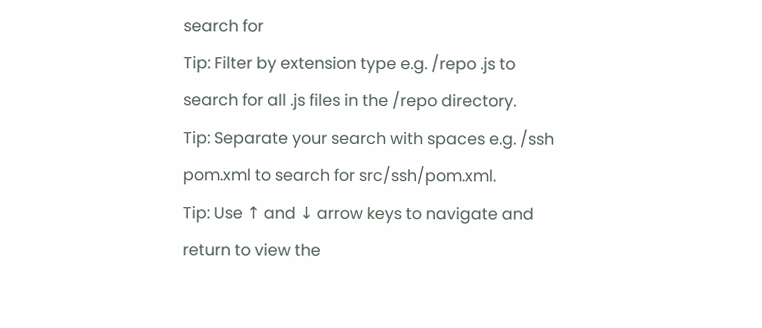search for
Tip: Filter by extension type e.g. /repo .js to search for all .js files in the /repo directory.
Tip: Separate your search with spaces e.g. /ssh pom.xml to search for src/ssh/pom.xml.
Tip: Use ↑ and ↓ arrow keys to navigate and return to view the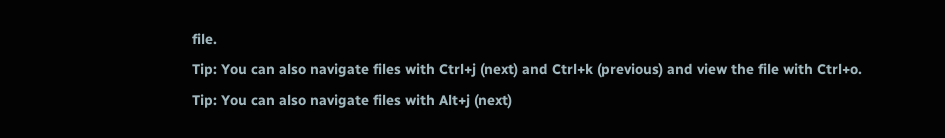file.
Tip: You can also navigate files with Ctrl+j (next) and Ctrl+k (previous) and view the file with Ctrl+o.
Tip: You can also navigate files with Alt+j (next)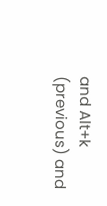and Alt+k (previous) and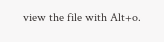view the file with Alt+o.